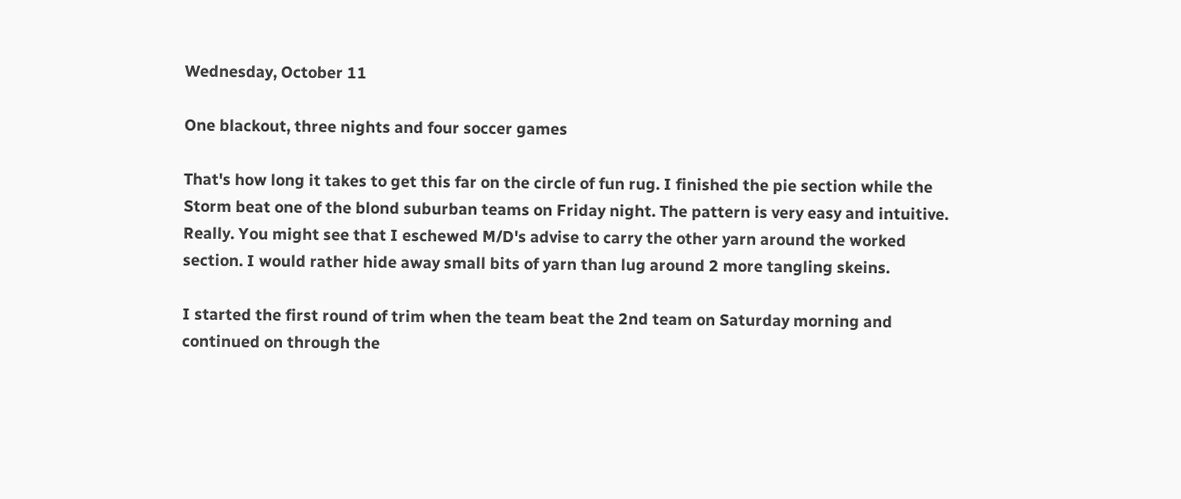Wednesday, October 11

One blackout, three nights and four soccer games

That's how long it takes to get this far on the circle of fun rug. I finished the pie section while the Storm beat one of the blond suburban teams on Friday night. The pattern is very easy and intuitive. Really. You might see that I eschewed M/D's advise to carry the other yarn around the worked section. I would rather hide away small bits of yarn than lug around 2 more tangling skeins.

I started the first round of trim when the team beat the 2nd team on Saturday morning and continued on through the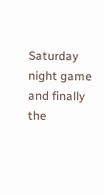Saturday night game and finally the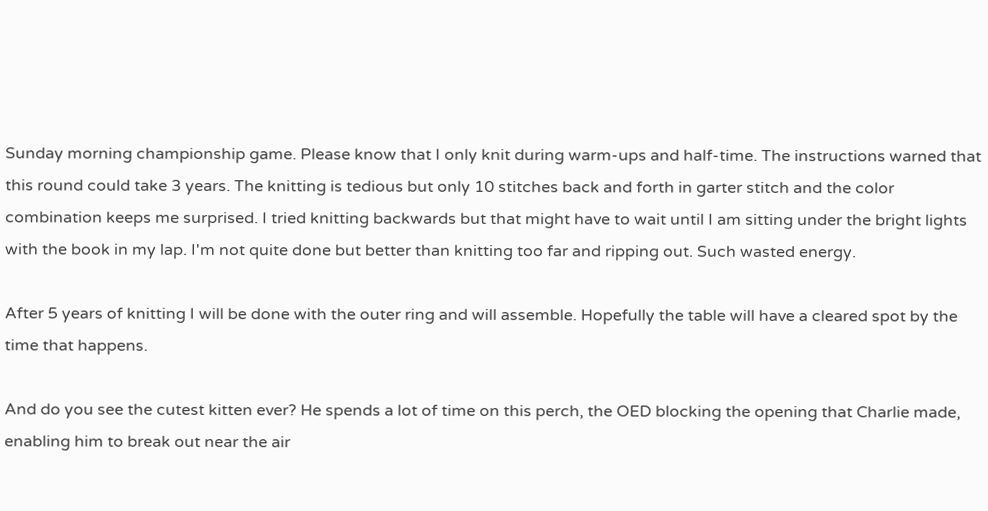Sunday morning championship game. Please know that I only knit during warm-ups and half-time. The instructions warned that this round could take 3 years. The knitting is tedious but only 10 stitches back and forth in garter stitch and the color combination keeps me surprised. I tried knitting backwards but that might have to wait until I am sitting under the bright lights with the book in my lap. I'm not quite done but better than knitting too far and ripping out. Such wasted energy.

After 5 years of knitting I will be done with the outer ring and will assemble. Hopefully the table will have a cleared spot by the time that happens.

And do you see the cutest kitten ever? He spends a lot of time on this perch, the OED blocking the opening that Charlie made, enabling him to break out near the air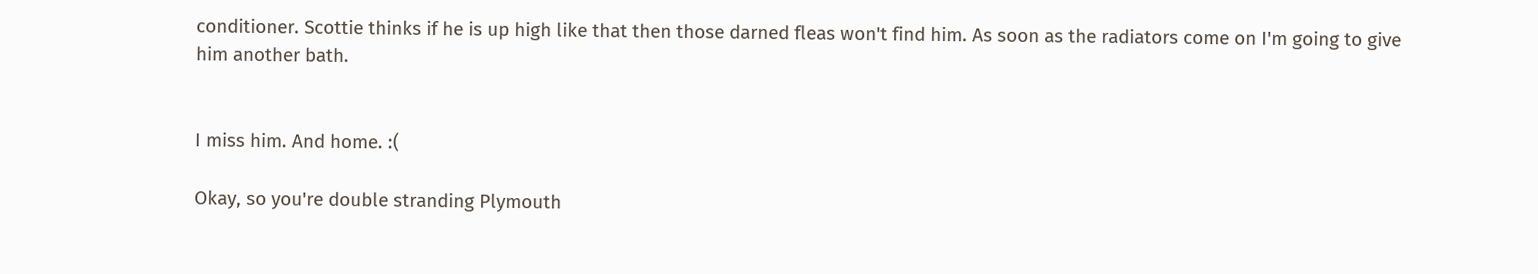conditioner. Scottie thinks if he is up high like that then those darned fleas won't find him. As soon as the radiators come on I'm going to give him another bath.


I miss him. And home. :(

Okay, so you're double stranding Plymouth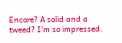Encore? A solid and a tweed? I'm so impressed.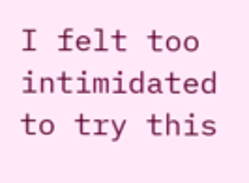I felt too intimidated to try this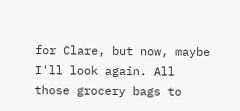for Clare, but now, maybe I'll look again. All those grocery bags to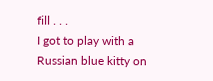fill . . .
I got to play with a Russian blue kitty on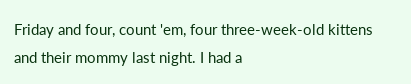Friday and four, count 'em, four three-week-old kittens and their mommy last night. I had a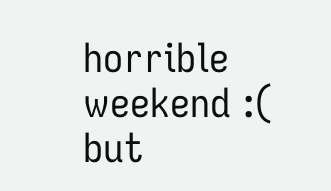horrible weekend :( but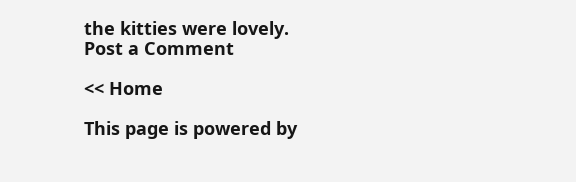the kitties were lovely.
Post a Comment

<< Home

This page is powered by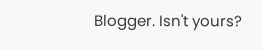Blogger. Isn't yours?